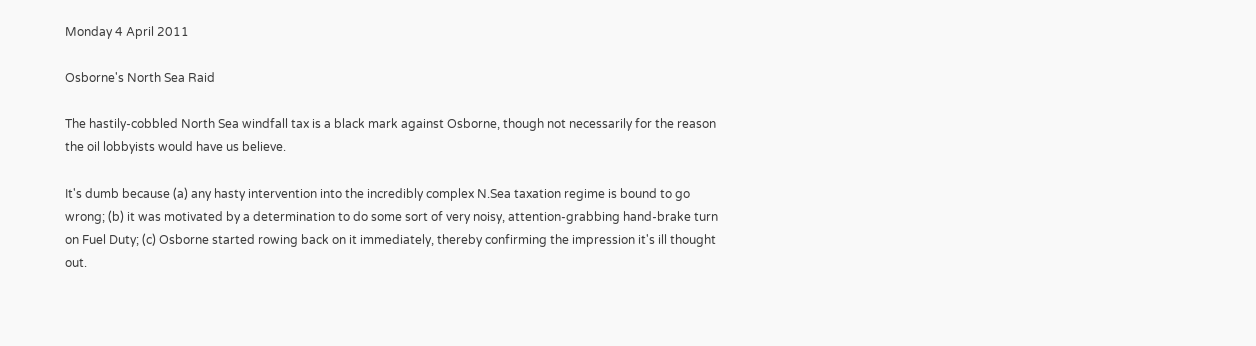Monday 4 April 2011

Osborne's North Sea Raid

The hastily-cobbled North Sea windfall tax is a black mark against Osborne, though not necessarily for the reason the oil lobbyists would have us believe.

It's dumb because (a) any hasty intervention into the incredibly complex N.Sea taxation regime is bound to go wrong; (b) it was motivated by a determination to do some sort of very noisy, attention-grabbing hand-brake turn on Fuel Duty; (c) Osborne started rowing back on it immediately, thereby confirming the impression it's ill thought out.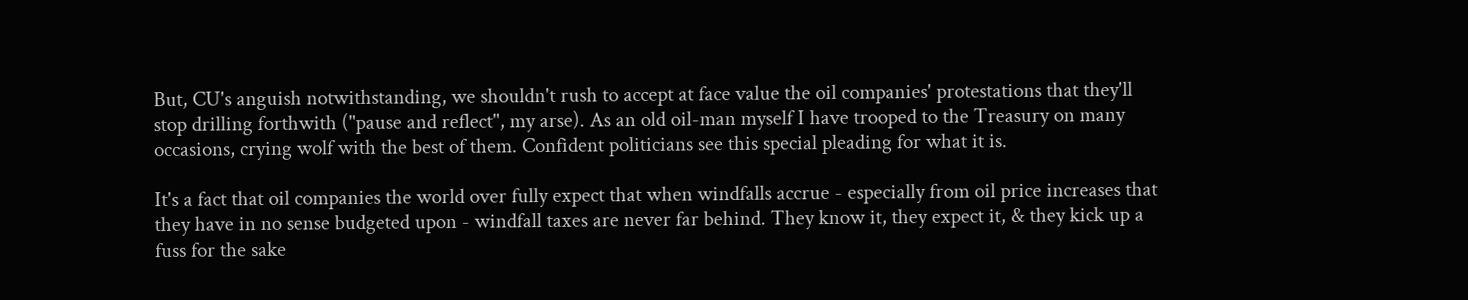But, CU's anguish notwithstanding, we shouldn't rush to accept at face value the oil companies' protestations that they'll stop drilling forthwith ("pause and reflect", my arse). As an old oil-man myself I have trooped to the Treasury on many occasions, crying wolf with the best of them. Confident politicians see this special pleading for what it is.

It's a fact that oil companies the world over fully expect that when windfalls accrue - especially from oil price increases that they have in no sense budgeted upon - windfall taxes are never far behind. They know it, they expect it, & they kick up a fuss for the sake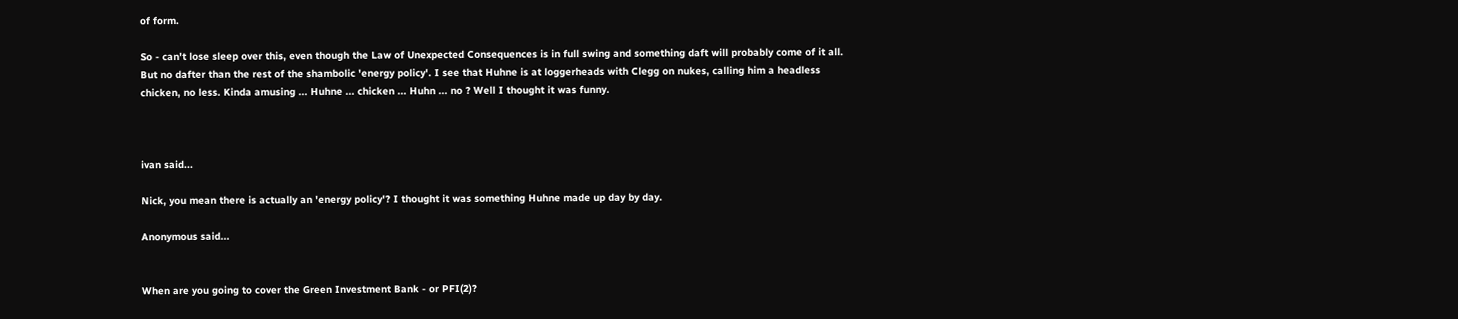of form.

So - can't lose sleep over this, even though the Law of Unexpected Consequences is in full swing and something daft will probably come of it all. But no dafter than the rest of the shambolic 'energy policy'. I see that Huhne is at loggerheads with Clegg on nukes, calling him a headless chicken, no less. Kinda amusing ... Huhne ... chicken ... Huhn ... no ? Well I thought it was funny.



ivan said...

Nick, you mean there is actually an 'energy policy'? I thought it was something Huhne made up day by day.

Anonymous said...


When are you going to cover the Green Investment Bank - or PFI(2)?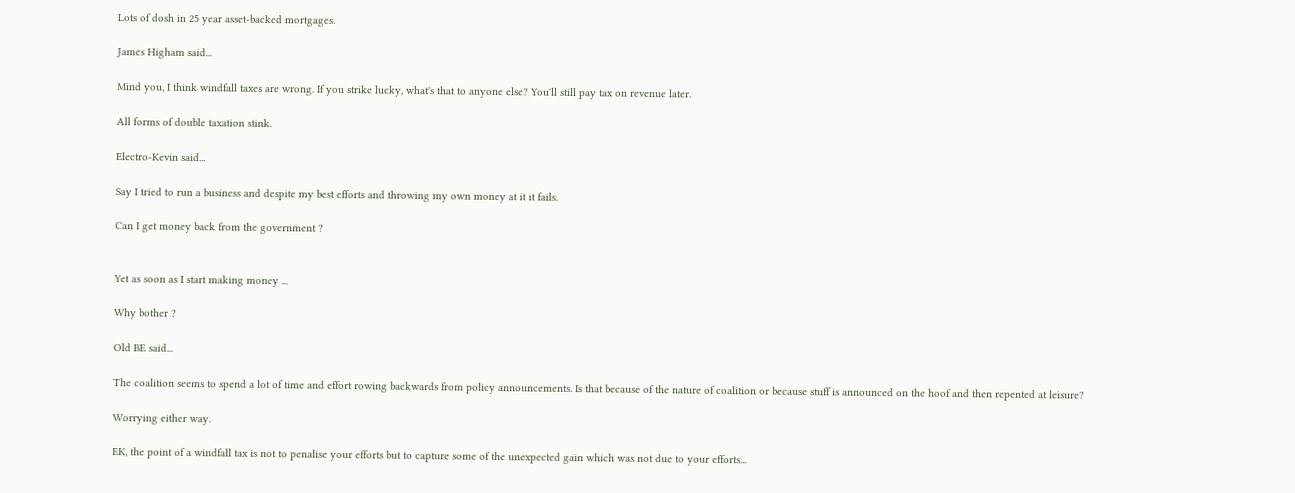Lots of dosh in 25 year asset-backed mortgages.

James Higham said...

Mind you, I think windfall taxes are wrong. If you strike lucky, what's that to anyone else? You'll still pay tax on revenue later.

All forms of double taxation stink.

Electro-Kevin said...

Say I tried to run a business and despite my best efforts and throwing my own money at it it fails.

Can I get money back from the government ?


Yet as soon as I start making money ...

Why bother ?

Old BE said...

The coalition seems to spend a lot of time and effort rowing backwards from policy announcements. Is that because of the nature of coalition or because stuff is announced on the hoof and then repented at leisure?

Worrying either way.

EK, the point of a windfall tax is not to penalise your efforts but to capture some of the unexpected gain which was not due to your efforts...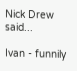Nick Drew said...

Ivan - funnily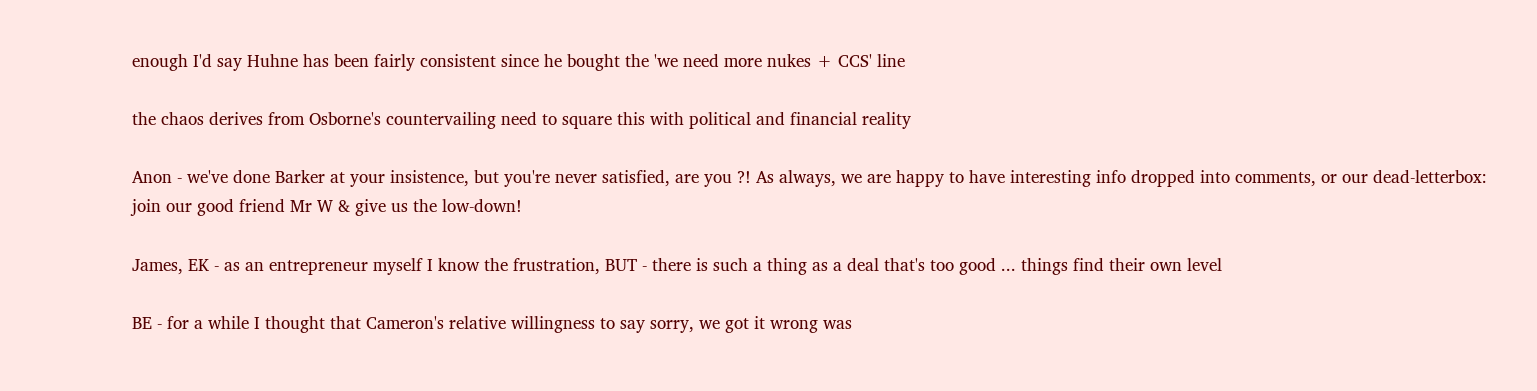enough I'd say Huhne has been fairly consistent since he bought the 'we need more nukes + CCS' line

the chaos derives from Osborne's countervailing need to square this with political and financial reality

Anon - we've done Barker at your insistence, but you're never satisfied, are you ?! As always, we are happy to have interesting info dropped into comments, or our dead-letterbox: join our good friend Mr W & give us the low-down!

James, EK - as an entrepreneur myself I know the frustration, BUT - there is such a thing as a deal that's too good ... things find their own level

BE - for a while I thought that Cameron's relative willingness to say sorry, we got it wrong was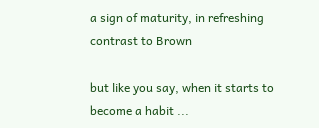a sign of maturity, in refreshing contrast to Brown

but like you say, when it starts to become a habit ...